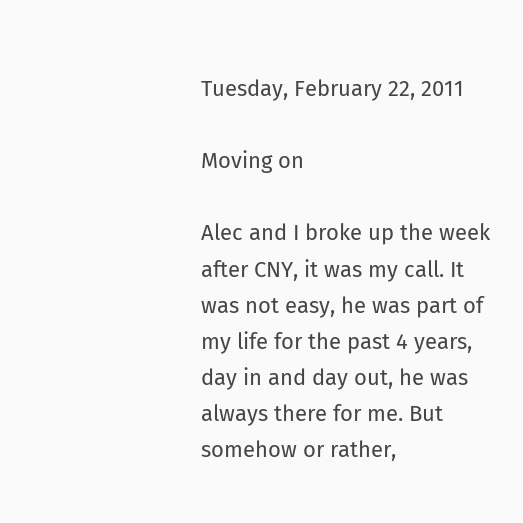Tuesday, February 22, 2011

Moving on

Alec and I broke up the week after CNY, it was my call. It was not easy, he was part of my life for the past 4 years, day in and day out, he was always there for me. But somehow or rather,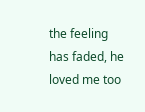the feeling has faded, he loved me too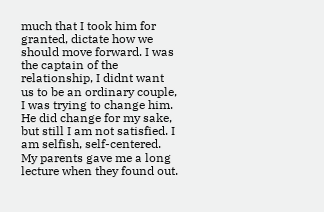much that I took him for granted, dictate how we should move forward. I was the captain of the relationship, I didnt want us to be an ordinary couple, I was trying to change him. He did change for my sake, but still I am not satisfied. I am selfish, self-centered. My parents gave me a long lecture when they found out.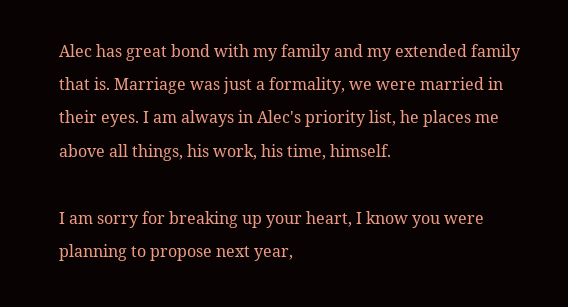Alec has great bond with my family and my extended family that is. Marriage was just a formality, we were married in their eyes. I am always in Alec's priority list, he places me above all things, his work, his time, himself.

I am sorry for breaking up your heart, I know you were planning to propose next year,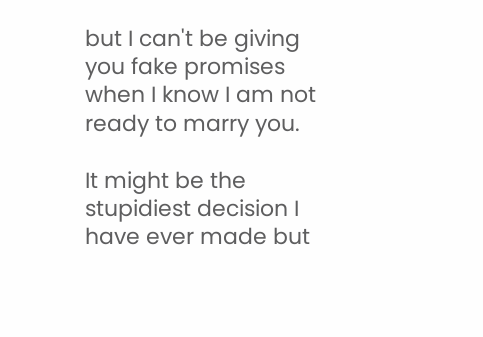but I can't be giving you fake promises when I know I am not ready to marry you.

It might be the stupidiest decision I have ever made but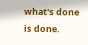what's done is done.